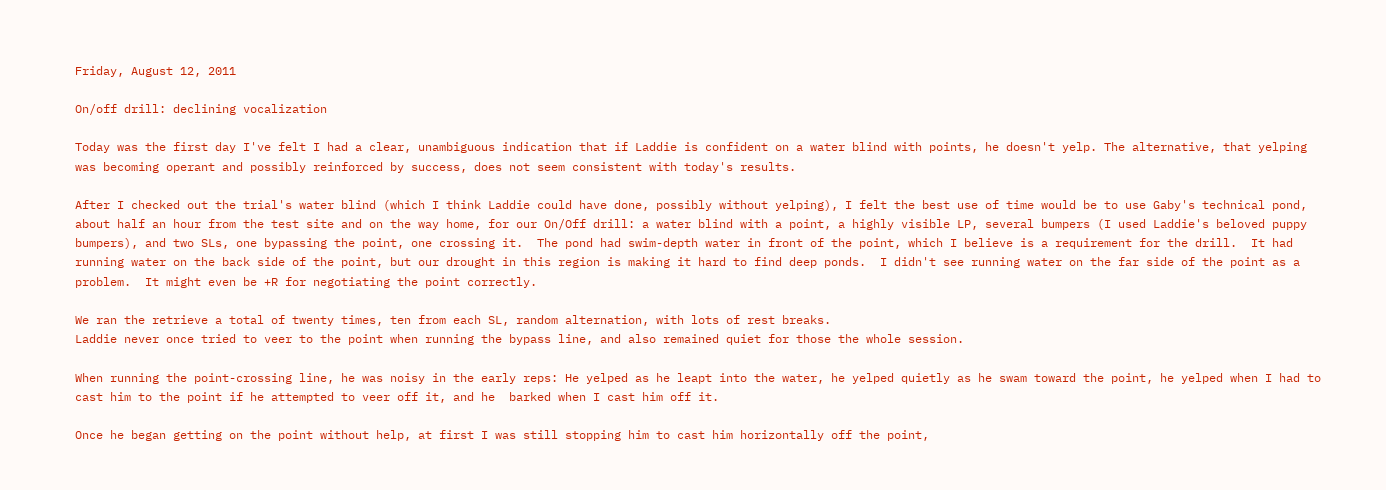Friday, August 12, 2011

On/off drill: declining vocalization

Today was the first day I've felt I had a clear, unambiguous indication that if Laddie is confident on a water blind with points, he doesn't yelp. The alternative, that yelping was becoming operant and possibly reinforced by success, does not seem consistent with today's results.

After I checked out the trial's water blind (which I think Laddie could have done, possibly without yelping), I felt the best use of time would be to use Gaby's technical pond, about half an hour from the test site and on the way home, for our On/Off drill: a water blind with a point, a highly visible LP, several bumpers (I used Laddie's beloved puppy bumpers), and two SLs, one bypassing the point, one crossing it.  The pond had swim-depth water in front of the point, which I believe is a requirement for the drill.  It had running water on the back side of the point, but our drought in this region is making it hard to find deep ponds.  I didn't see running water on the far side of the point as a problem.  It might even be +R for negotiating the point correctly.

We ran the retrieve a total of twenty times, ten from each SL, random alternation, with lots of rest breaks.
Laddie never once tried to veer to the point when running the bypass line, and also remained quiet for those the whole session.

When running the point-crossing line, he was noisy in the early reps: He yelped as he leapt into the water, he yelped quietly as he swam toward the point, he yelped when I had to cast him to the point if he attempted to veer off it, and he  barked when I cast him off it.

Once he began getting on the point without help, at first I was still stopping him to cast him horizontally off the point,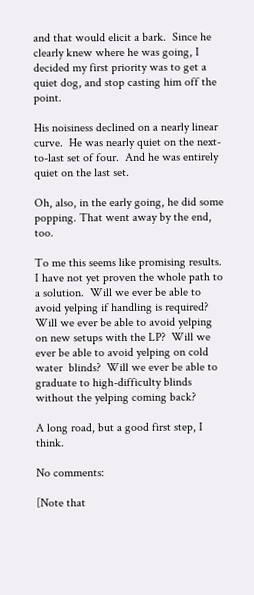and that would elicit a bark.  Since he clearly knew where he was going, I decided my first priority was to get a quiet dog, and stop casting him off the point.

His noisiness declined on a nearly linear curve.  He was nearly quiet on the next-to-last set of four.  And he was entirely quiet on the last set.

Oh, also, in the early going, he did some popping. That went away by the end, too.

To me this seems like promising results.  I have not yet proven the whole path to a solution.  Will we ever be able to avoid yelping if handling is required?  Will we ever be able to avoid yelping on new setups with the LP?  Will we ever be able to avoid yelping on cold water  blinds?  Will we ever be able to  graduate to high-difficulty blinds without the yelping coming back?

A long road, but a good first step, I think.

No comments:

[Note that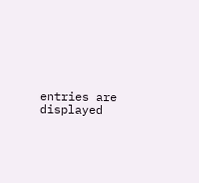entries are displayed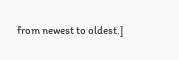from newest to oldest.]